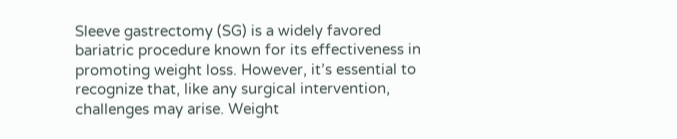Sleeve gastrectomy (SG) is a widely favored bariatric procedure known for its effectiveness in promoting weight loss. However, it’s essential to recognize that, like any surgical intervention, challenges may arise. Weight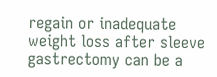regain or inadequate weight loss after sleeve gastrectomy can be a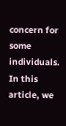concern for some individuals. In this article, we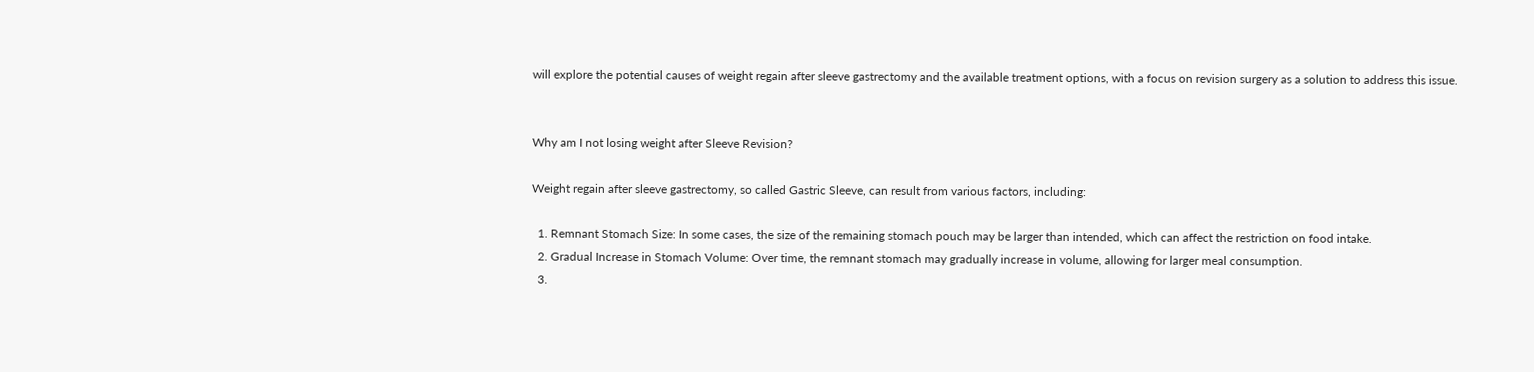will explore the potential causes of weight regain after sleeve gastrectomy and the available treatment options, with a focus on revision surgery as a solution to address this issue.


Why am I not losing weight after Sleeve Revision?

Weight regain after sleeve gastrectomy, so called Gastric Sleeve, can result from various factors, including:

  1. Remnant Stomach Size: In some cases, the size of the remaining stomach pouch may be larger than intended, which can affect the restriction on food intake.
  2. Gradual Increase in Stomach Volume: Over time, the remnant stomach may gradually increase in volume, allowing for larger meal consumption.
  3.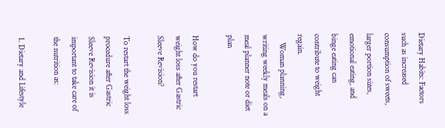Dietary Habits: Factors such as increased consumption of sweets, larger portion sizes, emotional eating, and binge eating can contribute to weight regain.
    Woman planning, writing weekly meals on a meal planner note or diet plan

How do you restart weight loss after Gastric Sleeve Revision?

To restart the weight loss procedure after Gastric Sleeve Revision it is important to take care of the nutrition as:

1. Dietary and Lifestyle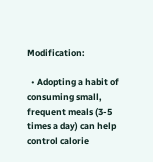Modification:

  • Adopting a habit of consuming small, frequent meals (3-5 times a day) can help control calorie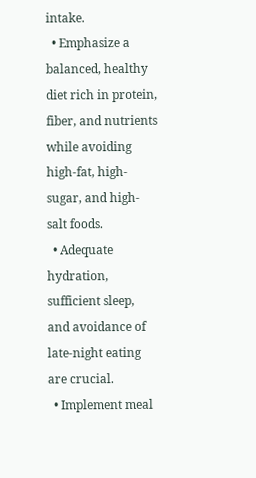intake.
  • Emphasize a balanced, healthy diet rich in protein, fiber, and nutrients while avoiding high-fat, high-sugar, and high-salt foods.
  • Adequate hydration, sufficient sleep, and avoidance of late-night eating are crucial.
  • Implement meal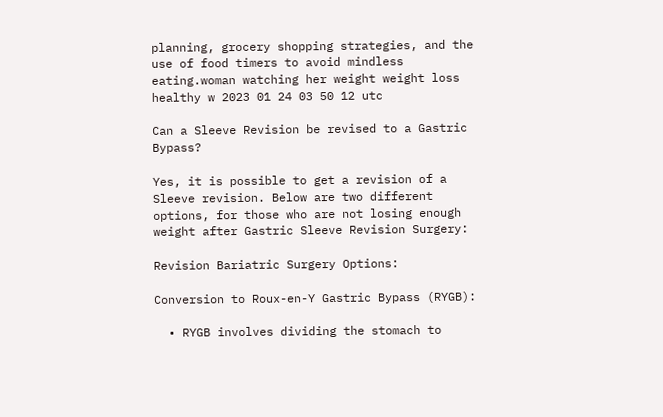planning, grocery shopping strategies, and the use of food timers to avoid mindless eating.woman watching her weight weight loss healthy w 2023 01 24 03 50 12 utc

Can a Sleeve Revision be revised to a Gastric Bypass?

Yes, it is possible to get a revision of a Sleeve revision. Below are two different options, for those who are not losing enough weight after Gastric Sleeve Revision Surgery:

Revision Bariatric Surgery Options:

Conversion to Roux-en-Y Gastric Bypass (RYGB):

  • RYGB involves dividing the stomach to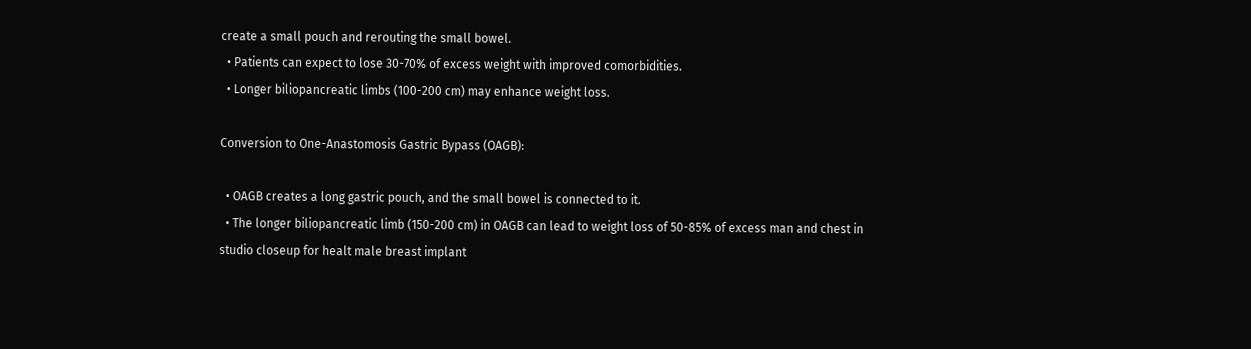create a small pouch and rerouting the small bowel.
  • Patients can expect to lose 30-70% of excess weight with improved comorbidities.
  • Longer biliopancreatic limbs (100-200 cm) may enhance weight loss.

Conversion to One-Anastomosis Gastric Bypass (OAGB):

  • OAGB creates a long gastric pouch, and the small bowel is connected to it.
  • The longer biliopancreatic limb (150-200 cm) in OAGB can lead to weight loss of 50-85% of excess man and chest in studio closeup for healt male breast implant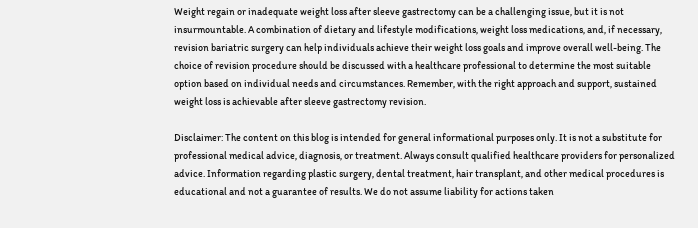Weight regain or inadequate weight loss after sleeve gastrectomy can be a challenging issue, but it is not insurmountable. A combination of dietary and lifestyle modifications, weight loss medications, and, if necessary, revision bariatric surgery can help individuals achieve their weight loss goals and improve overall well-being. The choice of revision procedure should be discussed with a healthcare professional to determine the most suitable option based on individual needs and circumstances. Remember, with the right approach and support, sustained weight loss is achievable after sleeve gastrectomy revision.

Disclaimer: The content on this blog is intended for general informational purposes only. It is not a substitute for professional medical advice, diagnosis, or treatment. Always consult qualified healthcare providers for personalized advice. Information regarding plastic surgery, dental treatment, hair transplant, and other medical procedures is educational and not a guarantee of results. We do not assume liability for actions taken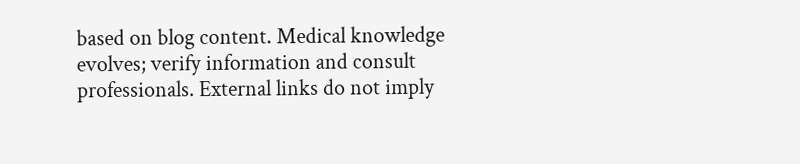based on blog content. Medical knowledge evolves; verify information and consult professionals. External links do not imply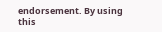endorsement. By using this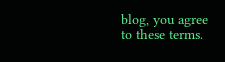blog, you agree to these terms.